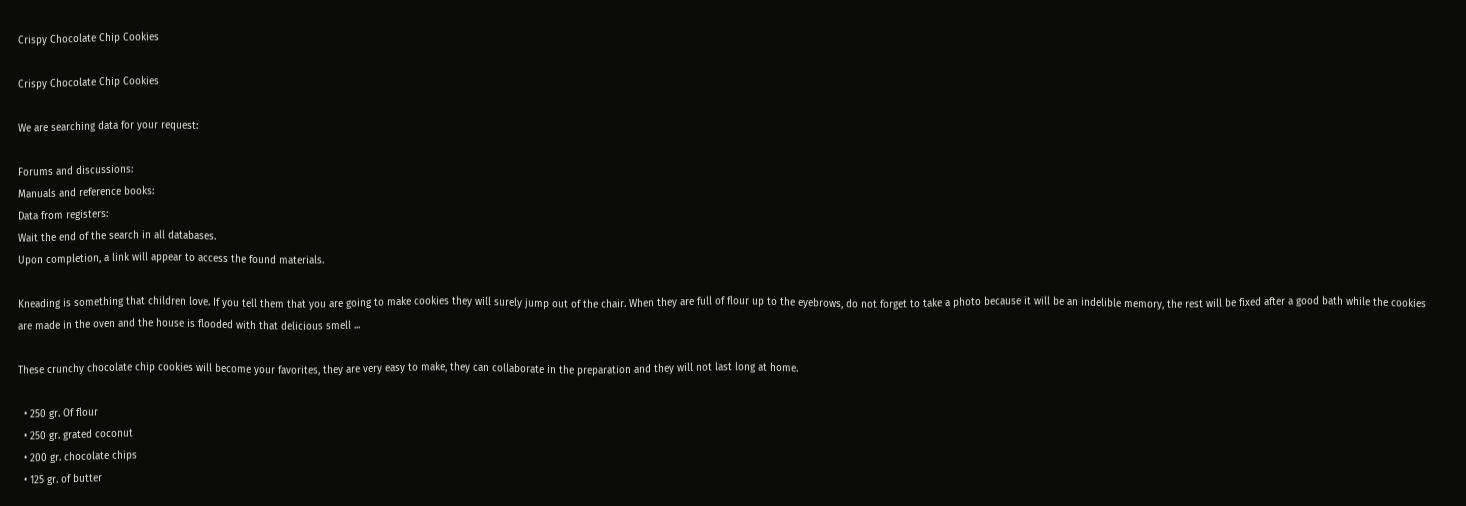Crispy Chocolate Chip Cookies

Crispy Chocolate Chip Cookies

We are searching data for your request:

Forums and discussions:
Manuals and reference books:
Data from registers:
Wait the end of the search in all databases.
Upon completion, a link will appear to access the found materials.

Kneading is something that children love. If you tell them that you are going to make cookies they will surely jump out of the chair. When they are full of flour up to the eyebrows, do not forget to take a photo because it will be an indelible memory, the rest will be fixed after a good bath while the cookies are made in the oven and the house is flooded with that delicious smell ...

These crunchy chocolate chip cookies will become your favorites, they are very easy to make, they can collaborate in the preparation and they will not last long at home.

  • 250 gr. Of flour
  • 250 gr. grated coconut
  • 200 gr. chocolate chips
  • 125 gr. of butter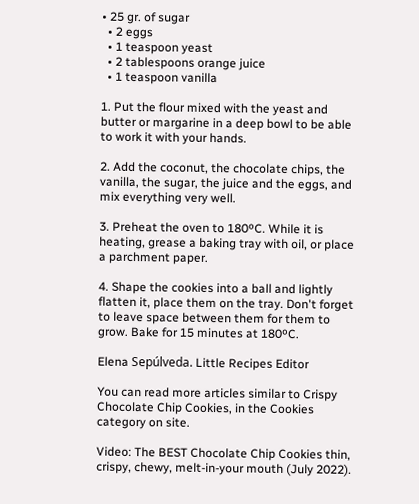• 25 gr. of sugar
  • 2 eggs
  • 1 teaspoon yeast
  • 2 tablespoons orange juice
  • 1 teaspoon vanilla

1. Put the flour mixed with the yeast and butter or margarine in a deep bowl to be able to work it with your hands.

2. Add the coconut, the chocolate chips, the vanilla, the sugar, the juice and the eggs, and mix everything very well.

3. Preheat the oven to 180ºC. While it is heating, grease a baking tray with oil, or place a parchment paper.

4. Shape the cookies into a ball and lightly flatten it, place them on the tray. Don't forget to leave space between them for them to grow. Bake for 15 minutes at 180ºC.

Elena Sepúlveda. Little Recipes Editor

You can read more articles similar to Crispy Chocolate Chip Cookies, in the Cookies category on site.

Video: The BEST Chocolate Chip Cookies thin, crispy, chewy, melt-in-your mouth (July 2022).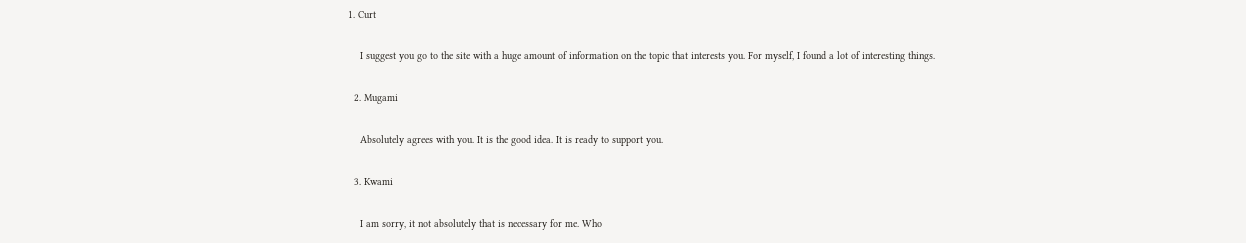1. Curt

    I suggest you go to the site with a huge amount of information on the topic that interests you. For myself, I found a lot of interesting things.

  2. Mugami

    Absolutely agrees with you. It is the good idea. It is ready to support you.

  3. Kwami

    I am sorry, it not absolutely that is necessary for me. Who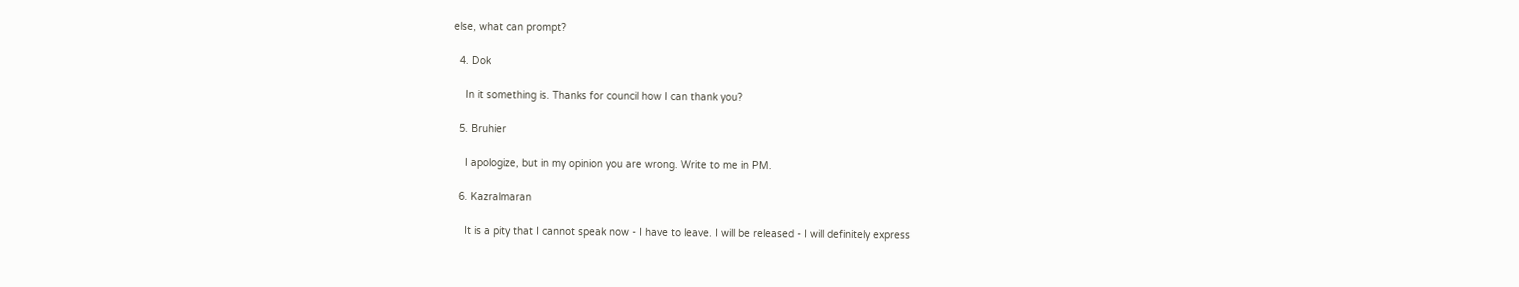else, what can prompt?

  4. Dok

    In it something is. Thanks for council how I can thank you?

  5. Bruhier

    I apologize, but in my opinion you are wrong. Write to me in PM.

  6. Kazralmaran

    It is a pity that I cannot speak now - I have to leave. I will be released - I will definitely express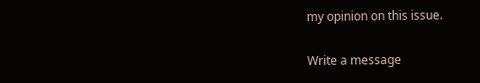my opinion on this issue.

Write a message